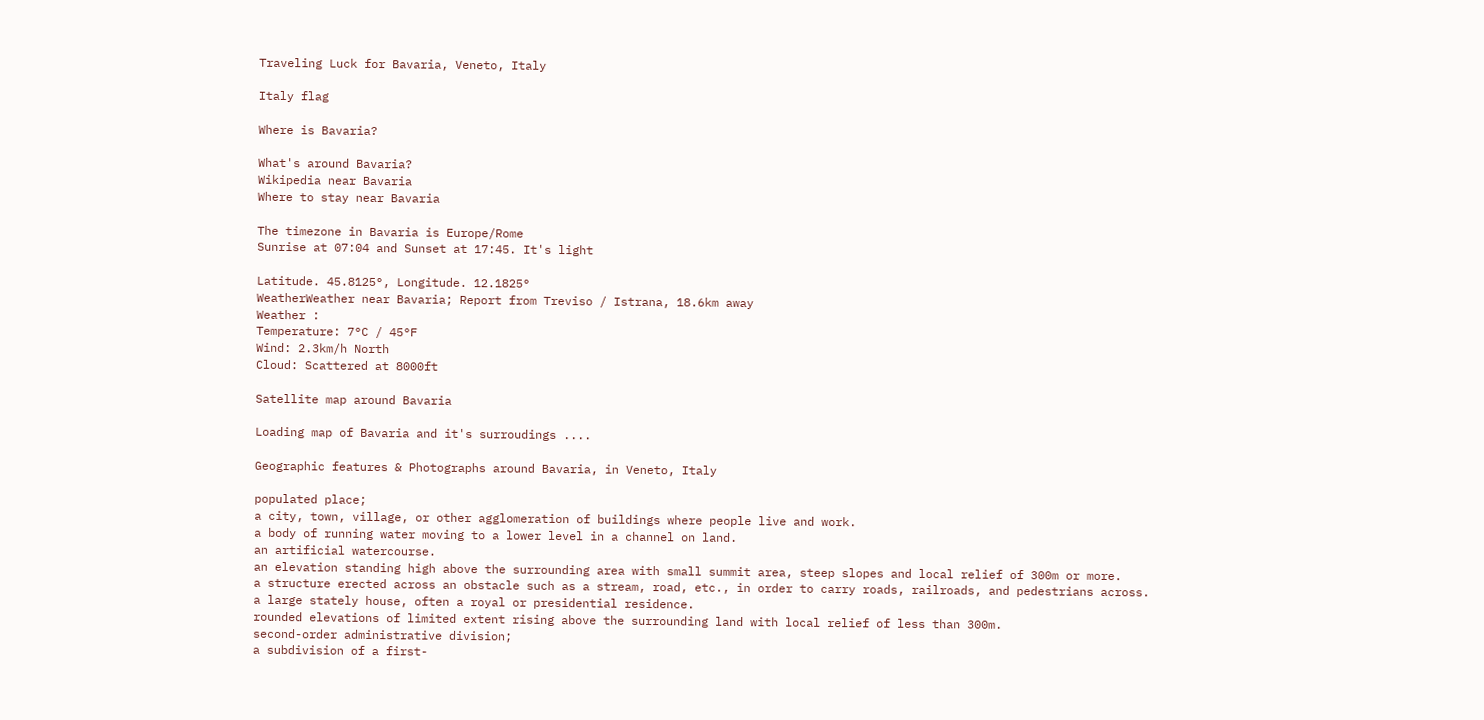Traveling Luck for Bavaria, Veneto, Italy

Italy flag

Where is Bavaria?

What's around Bavaria?
Wikipedia near Bavaria
Where to stay near Bavaria

The timezone in Bavaria is Europe/Rome
Sunrise at 07:04 and Sunset at 17:45. It's light

Latitude. 45.8125°, Longitude. 12.1825°
WeatherWeather near Bavaria; Report from Treviso / Istrana, 18.6km away
Weather :
Temperature: 7°C / 45°F
Wind: 2.3km/h North
Cloud: Scattered at 8000ft

Satellite map around Bavaria

Loading map of Bavaria and it's surroudings ....

Geographic features & Photographs around Bavaria, in Veneto, Italy

populated place;
a city, town, village, or other agglomeration of buildings where people live and work.
a body of running water moving to a lower level in a channel on land.
an artificial watercourse.
an elevation standing high above the surrounding area with small summit area, steep slopes and local relief of 300m or more.
a structure erected across an obstacle such as a stream, road, etc., in order to carry roads, railroads, and pedestrians across.
a large stately house, often a royal or presidential residence.
rounded elevations of limited extent rising above the surrounding land with local relief of less than 300m.
second-order administrative division;
a subdivision of a first-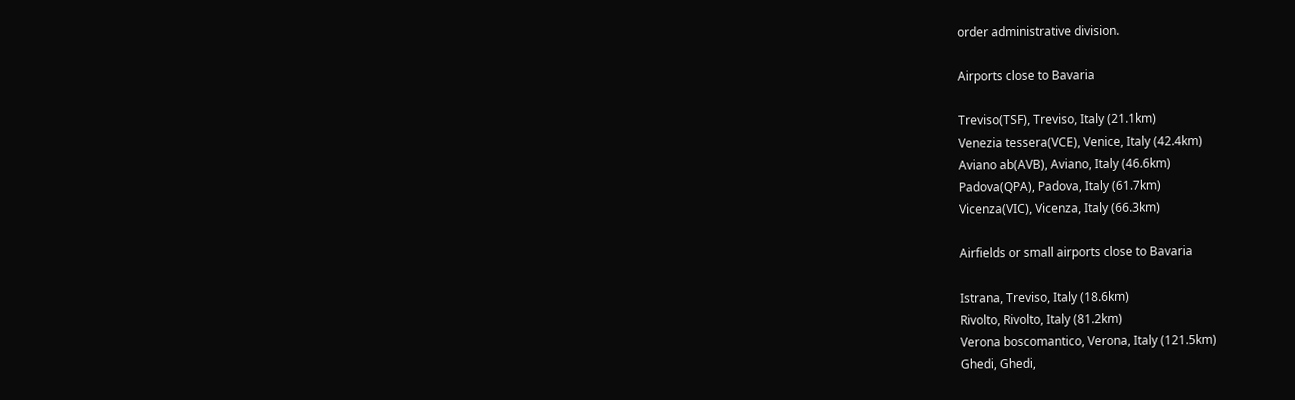order administrative division.

Airports close to Bavaria

Treviso(TSF), Treviso, Italy (21.1km)
Venezia tessera(VCE), Venice, Italy (42.4km)
Aviano ab(AVB), Aviano, Italy (46.6km)
Padova(QPA), Padova, Italy (61.7km)
Vicenza(VIC), Vicenza, Italy (66.3km)

Airfields or small airports close to Bavaria

Istrana, Treviso, Italy (18.6km)
Rivolto, Rivolto, Italy (81.2km)
Verona boscomantico, Verona, Italy (121.5km)
Ghedi, Ghedi,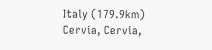Italy (179.9km)
Cervia, Cervia,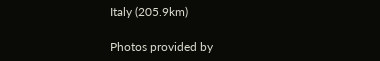Italy (205.9km)

Photos provided by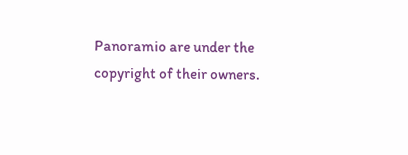Panoramio are under the copyright of their owners.